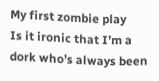My first zombie play
Is it ironic that I’m a dork who’s always been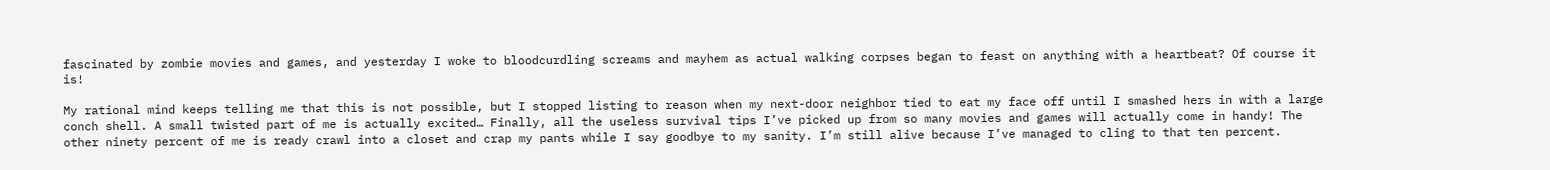fascinated by zombie movies and games, and yesterday I woke to bloodcurdling screams and mayhem as actual walking corpses began to feast on anything with a heartbeat? Of course it is!

My rational mind keeps telling me that this is not possible, but I stopped listing to reason when my next-door neighbor tied to eat my face off until I smashed hers in with a large conch shell. A small twisted part of me is actually excited… Finally, all the useless survival tips I’ve picked up from so many movies and games will actually come in handy! The other ninety percent of me is ready crawl into a closet and crap my pants while I say goodbye to my sanity. I’m still alive because I’ve managed to cling to that ten percent.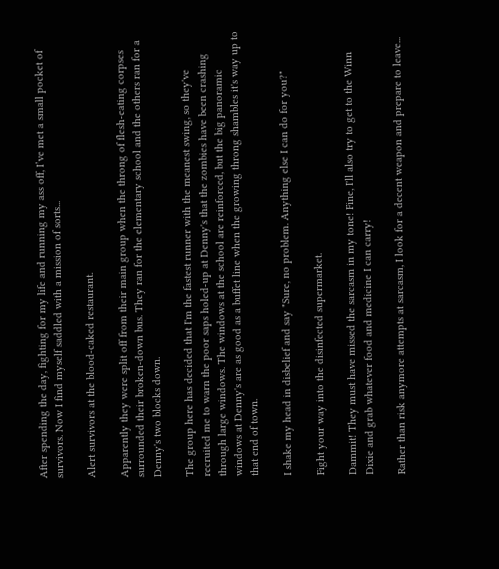After spending the day, fighting for my life and running my ass off, I’ve met a small pocket of survivors. Now I find myself saddled with a mission of sorts...

Alert survivors at the blood-caked restaurant.

Apparently they were split off from their main group when the throng of flesh-eating corpses surrounded their broken-down bus. They ran for the elementary school and the others ran for a Denny's two blocks down.

The group here has decided that I'm the fastest runner with the meanest swing, so they've recruited me to warn the poor saps holed-up at Denny's that the zombies have been crashing through large windows. The windows at the school are reinforced, but the big panoramic windows at Denny's are as good as a buffet line when the growing throng shambles it's way up to that end of town.

I shake my head in disbelief and say "Sure, no problem. Anything else I can do for you?"

Fight your way into the disinfected supermarket.

Dammit! They must have missed the sarcasm in my tone! Fine, I'll also try to get to the Winn Dixie and grab whatever food and medicine I can carry!

Rather than risk anymore attempts at sarcasm, I look for a decent weapon and prepare to leave...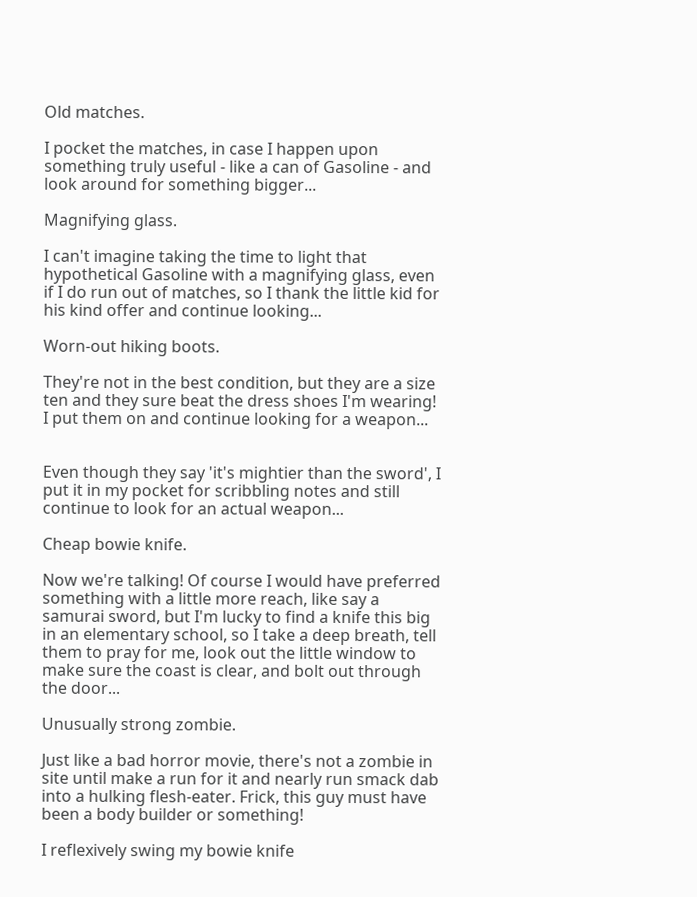Old matches.

I pocket the matches, in case I happen upon something truly useful - like a can of Gasoline - and look around for something bigger...

Magnifying glass.

I can't imagine taking the time to light that hypothetical Gasoline with a magnifying glass, even if I do run out of matches, so I thank the little kid for his kind offer and continue looking...

Worn-out hiking boots.

They're not in the best condition, but they are a size ten and they sure beat the dress shoes I'm wearing! I put them on and continue looking for a weapon...


Even though they say 'it's mightier than the sword', I put it in my pocket for scribbling notes and still continue to look for an actual weapon...

Cheap bowie knife.

Now we're talking! Of course I would have preferred something with a little more reach, like say a samurai sword, but I'm lucky to find a knife this big in an elementary school, so I take a deep breath, tell them to pray for me, look out the little window to make sure the coast is clear, and bolt out through the door...

Unusually strong zombie.

Just like a bad horror movie, there's not a zombie in site until make a run for it and nearly run smack dab into a hulking flesh-eater. Frick, this guy must have been a body builder or something!

I reflexively swing my bowie knife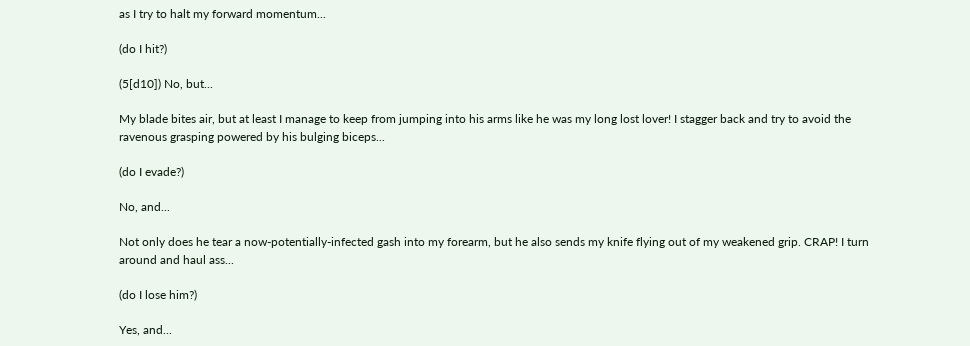as I try to halt my forward momentum...

(do I hit?)

(5[d10]) No, but...

My blade bites air, but at least I manage to keep from jumping into his arms like he was my long lost lover! I stagger back and try to avoid the ravenous grasping powered by his bulging biceps...

(do I evade?)

No, and...

Not only does he tear a now-potentially-infected gash into my forearm, but he also sends my knife flying out of my weakened grip. CRAP! I turn around and haul ass...

(do I lose him?)

Yes, and...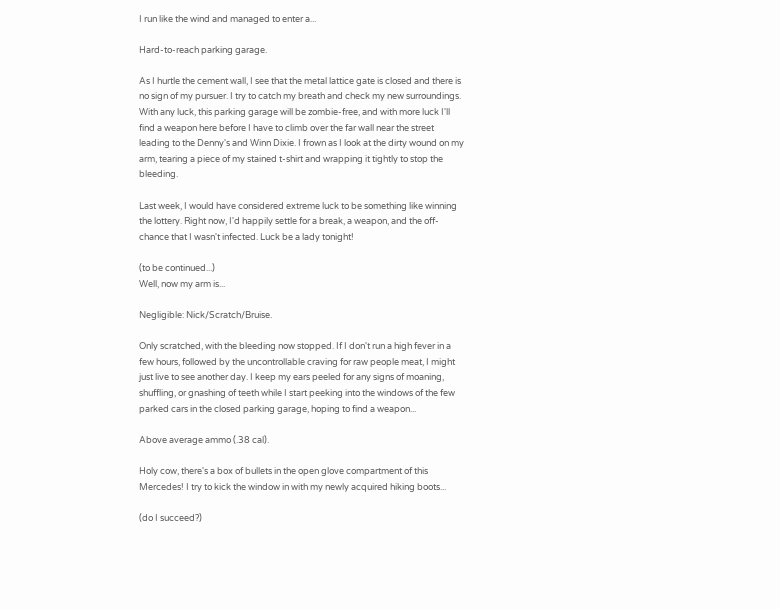I run like the wind and managed to enter a...

Hard-to-reach parking garage.

As I hurtle the cement wall, I see that the metal lattice gate is closed and there is no sign of my pursuer. I try to catch my breath and check my new surroundings. With any luck, this parking garage will be zombie-free, and with more luck I'll find a weapon here before I have to climb over the far wall near the street leading to the Denny's and Winn Dixie. I frown as I look at the dirty wound on my arm, tearing a piece of my stained t-shirt and wrapping it tightly to stop the bleeding.

Last week, I would have considered extreme luck to be something like winning the lottery. Right now, I'd happily settle for a break, a weapon, and the off-chance that I wasn't infected. Luck be a lady tonight!

(to be continued...)
Well, now my arm is...

Negligible: Nick/Scratch/Bruise.

Only scratched, with the bleeding now stopped. If I don't run a high fever in a few hours, followed by the uncontrollable craving for raw people meat, I might just live to see another day. I keep my ears peeled for any signs of moaning, shuffling, or gnashing of teeth while I start peeking into the windows of the few parked cars in the closed parking garage, hoping to find a weapon...

Above average ammo (.38 cal).

Holy cow, there's a box of bullets in the open glove compartment of this Mercedes! I try to kick the window in with my newly acquired hiking boots...

(do I succeed?)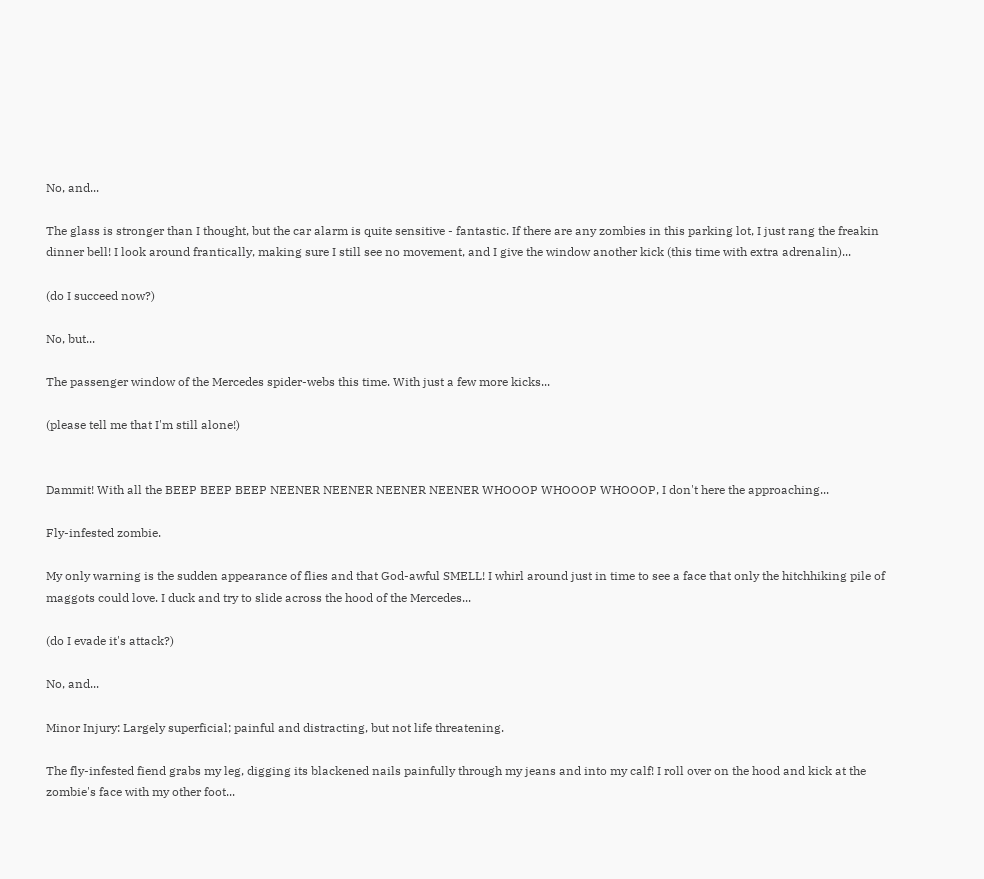No, and...

The glass is stronger than I thought, but the car alarm is quite sensitive - fantastic. If there are any zombies in this parking lot, I just rang the freakin dinner bell! I look around frantically, making sure I still see no movement, and I give the window another kick (this time with extra adrenalin)...

(do I succeed now?)

No, but...

The passenger window of the Mercedes spider-webs this time. With just a few more kicks...

(please tell me that I'm still alone!)


Dammit! With all the BEEP BEEP BEEP NEENER NEENER NEENER NEENER WHOOOP WHOOOP WHOOOP, I don't here the approaching...

Fly-infested zombie.

My only warning is the sudden appearance of flies and that God-awful SMELL! I whirl around just in time to see a face that only the hitchhiking pile of maggots could love. I duck and try to slide across the hood of the Mercedes...

(do I evade it's attack?)

No, and...

Minor Injury: Largely superficial; painful and distracting, but not life threatening.

The fly-infested fiend grabs my leg, digging its blackened nails painfully through my jeans and into my calf! I roll over on the hood and kick at the zombie's face with my other foot...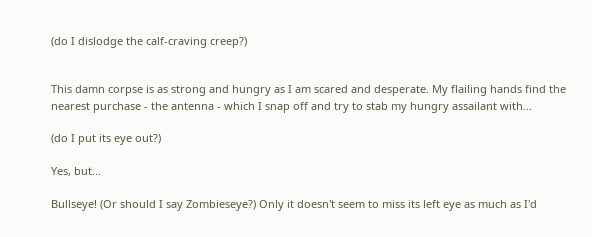(do I dislodge the calf-craving creep?)


This damn corpse is as strong and hungry as I am scared and desperate. My flailing hands find the nearest purchase - the antenna - which I snap off and try to stab my hungry assailant with...

(do I put its eye out?)

Yes, but...

Bullseye! (Or should I say Zombieseye?) Only it doesn't seem to miss its left eye as much as I'd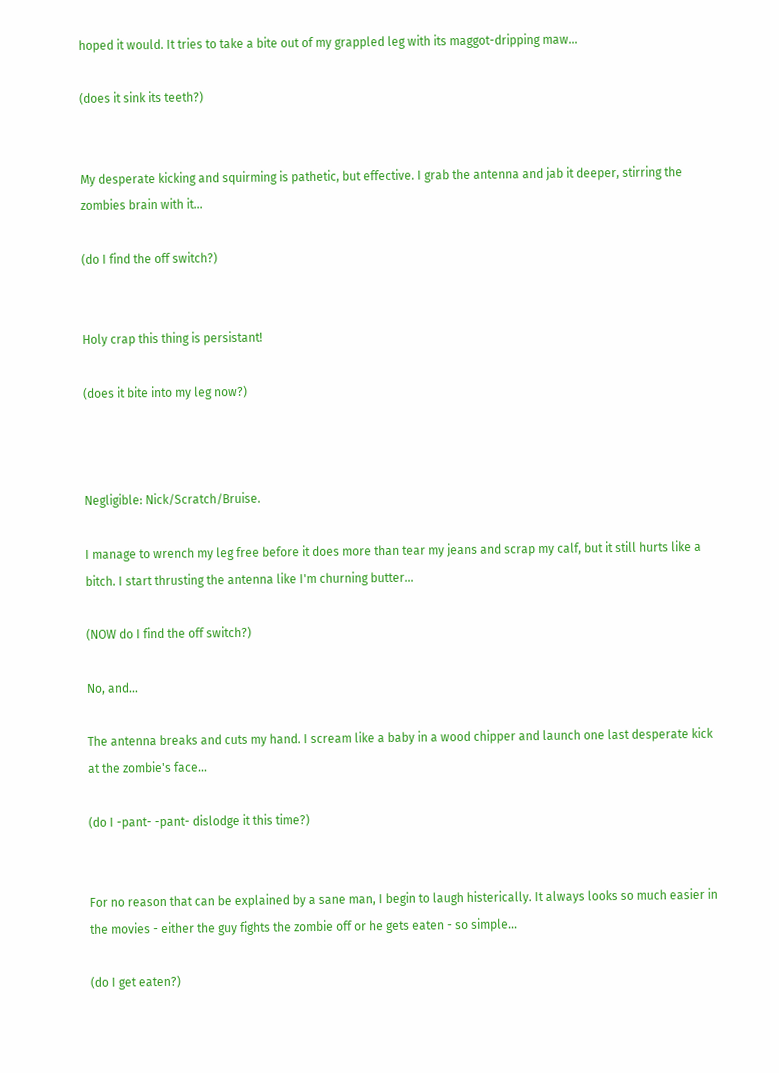hoped it would. It tries to take a bite out of my grappled leg with its maggot-dripping maw...

(does it sink its teeth?)


My desperate kicking and squirming is pathetic, but effective. I grab the antenna and jab it deeper, stirring the zombies brain with it...

(do I find the off switch?)


Holy crap this thing is persistant!

(does it bite into my leg now?)



Negligible: Nick/Scratch/Bruise.

I manage to wrench my leg free before it does more than tear my jeans and scrap my calf, but it still hurts like a bitch. I start thrusting the antenna like I'm churning butter...

(NOW do I find the off switch?)

No, and...

The antenna breaks and cuts my hand. I scream like a baby in a wood chipper and launch one last desperate kick at the zombie's face...

(do I -pant- -pant- dislodge it this time?)


For no reason that can be explained by a sane man, I begin to laugh histerically. It always looks so much easier in the movies - either the guy fights the zombie off or he gets eaten - so simple...

(do I get eaten?)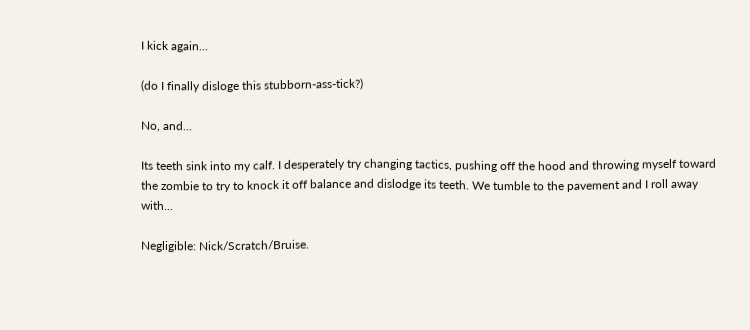I kick again...

(do I finally disloge this stubborn-ass-tick?)

No, and...

Its teeth sink into my calf. I desperately try changing tactics, pushing off the hood and throwing myself toward the zombie to try to knock it off balance and dislodge its teeth. We tumble to the pavement and I roll away with...

Negligible: Nick/Scratch/Bruise.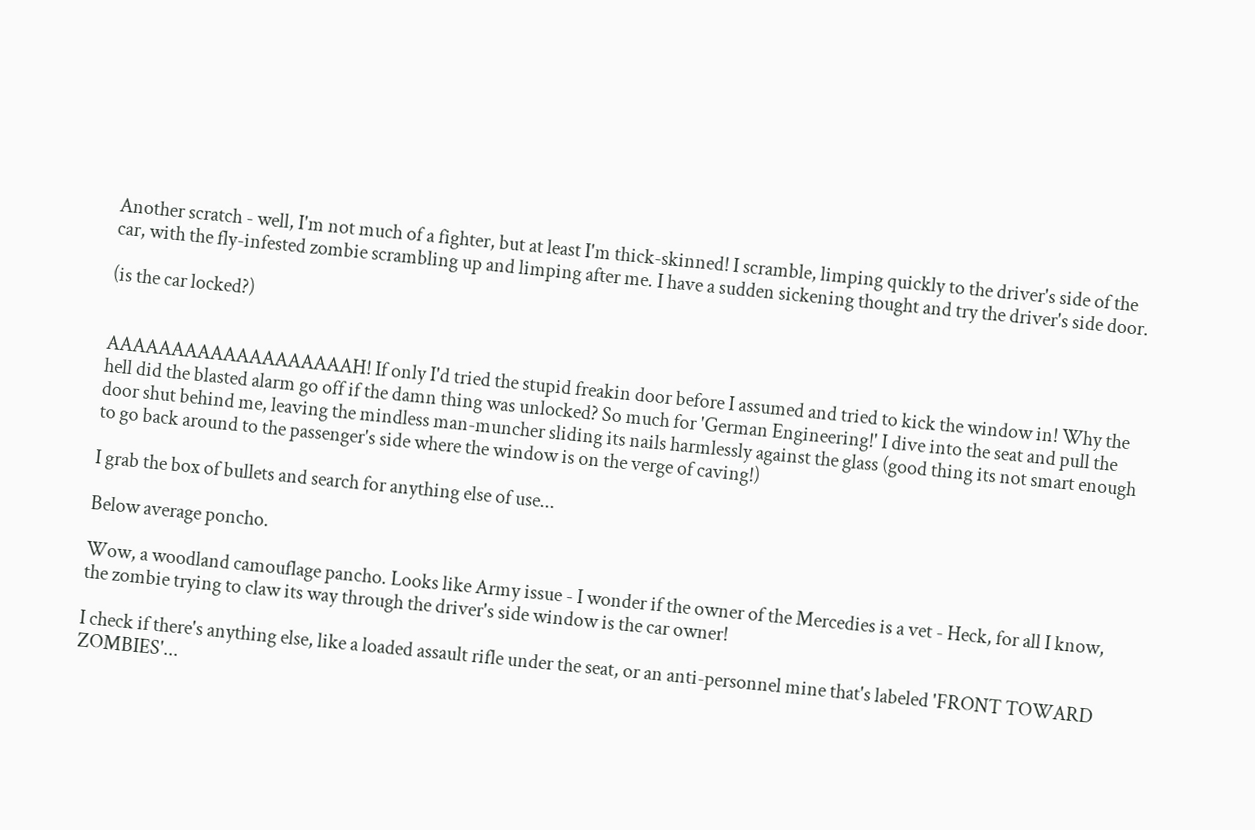Another scratch - well, I'm not much of a fighter, but at least I'm thick-skinned! I scramble, limping quickly to the driver's side of the car, with the fly-infested zombie scrambling up and limping after me. I have a sudden sickening thought and try the driver's side door.

(is the car locked?)


AAAAAAAAAAAAAAAAAAAH! If only I'd tried the stupid freakin door before I assumed and tried to kick the window in! Why the hell did the blasted alarm go off if the damn thing was unlocked? So much for 'German Engineering!' I dive into the seat and pull the door shut behind me, leaving the mindless man-muncher sliding its nails harmlessly against the glass (good thing its not smart enough to go back around to the passenger's side where the window is on the verge of caving!)

I grab the box of bullets and search for anything else of use...

Below average poncho.

Wow, a woodland camouflage pancho. Looks like Army issue - I wonder if the owner of the Mercedies is a vet - Heck, for all I know, the zombie trying to claw its way through the driver's side window is the car owner!

I check if there's anything else, like a loaded assault rifle under the seat, or an anti-personnel mine that's labeled 'FRONT TOWARD ZOMBIES'...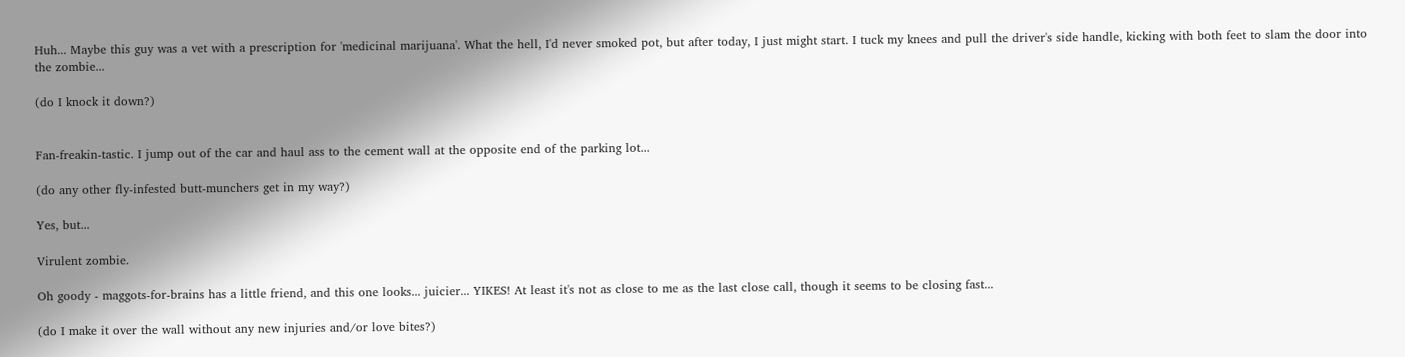Huh... Maybe this guy was a vet with a prescription for 'medicinal marijuana'. What the hell, I'd never smoked pot, but after today, I just might start. I tuck my knees and pull the driver's side handle, kicking with both feet to slam the door into the zombie...

(do I knock it down?)


Fan-freakin-tastic. I jump out of the car and haul ass to the cement wall at the opposite end of the parking lot...

(do any other fly-infested butt-munchers get in my way?)

Yes, but...

Virulent zombie.

Oh goody - maggots-for-brains has a little friend, and this one looks... juicier... YIKES! At least it's not as close to me as the last close call, though it seems to be closing fast...

(do I make it over the wall without any new injuries and/or love bites?)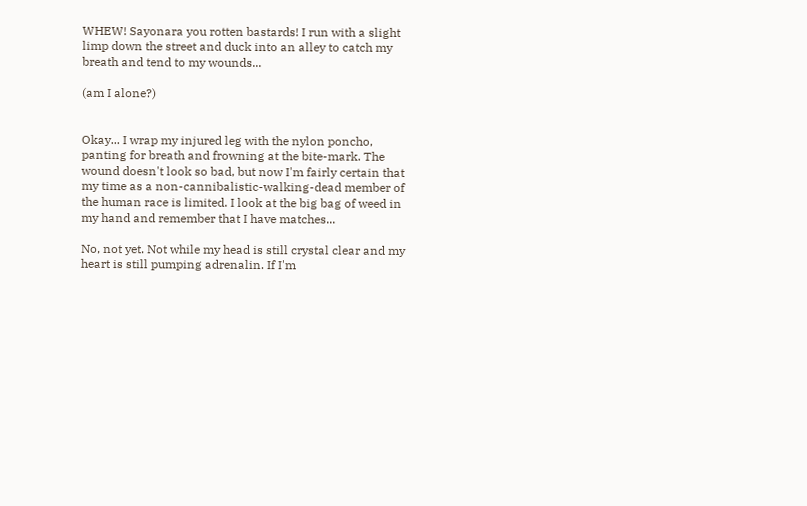WHEW! Sayonara you rotten bastards! I run with a slight limp down the street and duck into an alley to catch my breath and tend to my wounds...

(am I alone?)


Okay... I wrap my injured leg with the nylon poncho, panting for breath and frowning at the bite-mark. The wound doesn't look so bad, but now I'm fairly certain that my time as a non-cannibalistic-walking-dead member of the human race is limited. I look at the big bag of weed in my hand and remember that I have matches...

No, not yet. Not while my head is still crystal clear and my heart is still pumping adrenalin. If I'm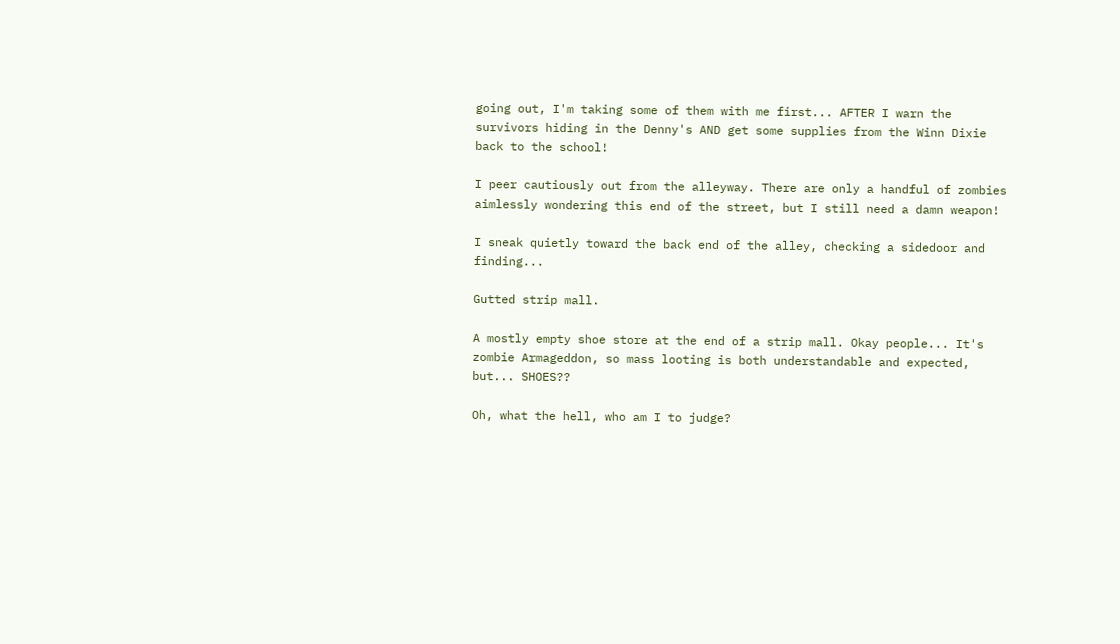going out, I'm taking some of them with me first... AFTER I warn the survivors hiding in the Denny's AND get some supplies from the Winn Dixie back to the school!

I peer cautiously out from the alleyway. There are only a handful of zombies aimlessly wondering this end of the street, but I still need a damn weapon!

I sneak quietly toward the back end of the alley, checking a sidedoor and finding...

Gutted strip mall.

A mostly empty shoe store at the end of a strip mall. Okay people... It's zombie Armageddon, so mass looting is both understandable and expected, but... SHOES??

Oh, what the hell, who am I to judge?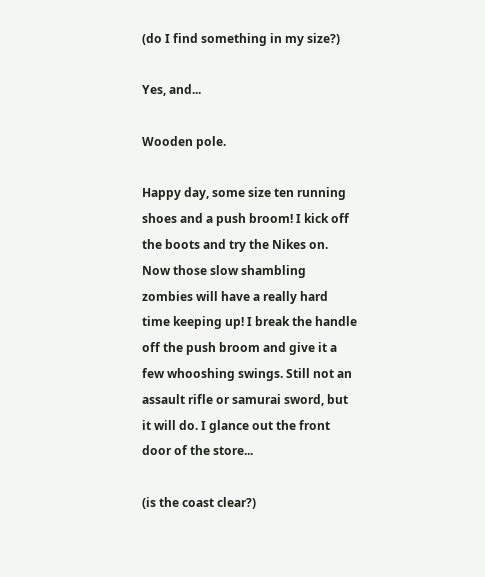(do I find something in my size?)

Yes, and...

Wooden pole.

Happy day, some size ten running shoes and a push broom! I kick off the boots and try the Nikes on. Now those slow shambling zombies will have a really hard time keeping up! I break the handle off the push broom and give it a few whooshing swings. Still not an assault rifle or samurai sword, but it will do. I glance out the front door of the store...

(is the coast clear?)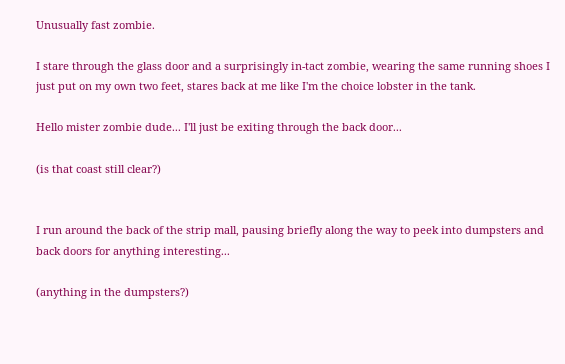Unusually fast zombie.

I stare through the glass door and a surprisingly in-tact zombie, wearing the same running shoes I just put on my own two feet, stares back at me like I'm the choice lobster in the tank.

Hello mister zombie dude... I'll just be exiting through the back door...

(is that coast still clear?)


I run around the back of the strip mall, pausing briefly along the way to peek into dumpsters and back doors for anything interesting...

(anything in the dumpsters?)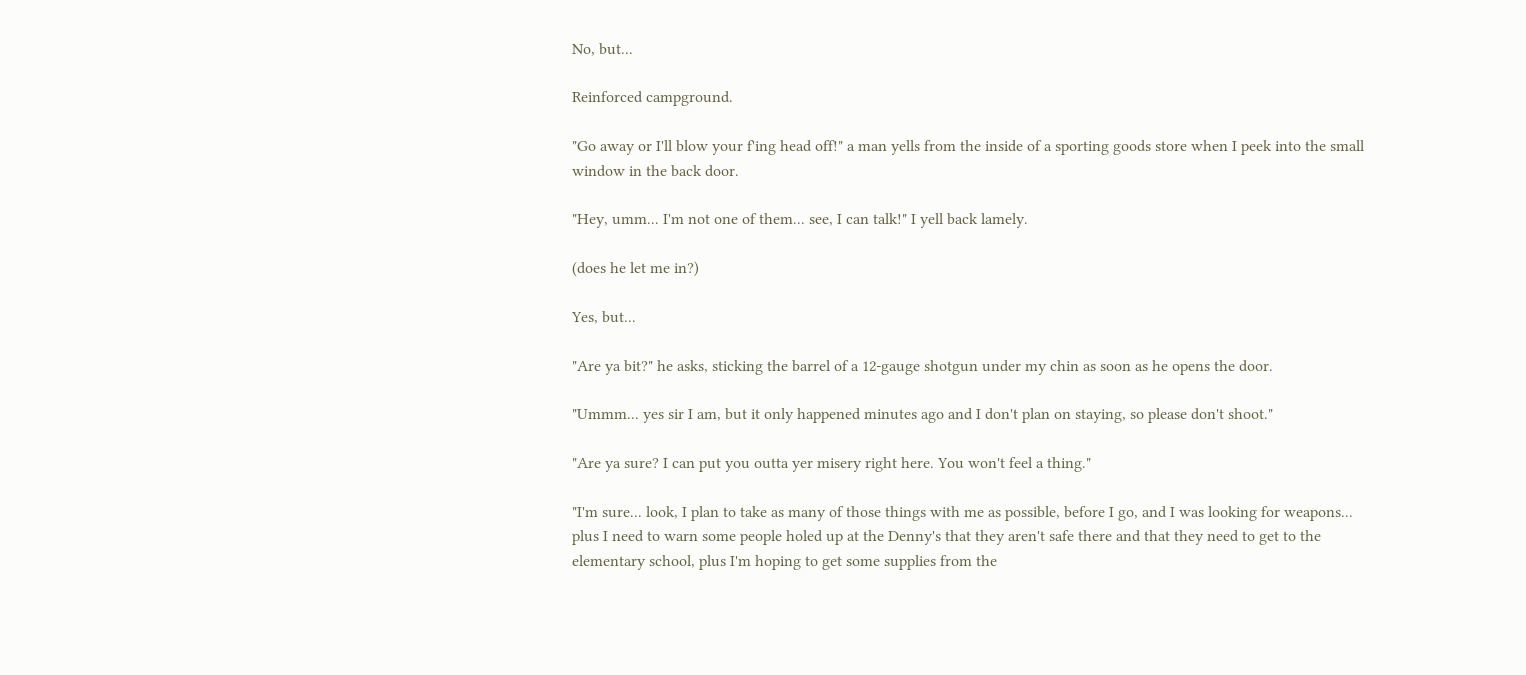No, but...

Reinforced campground.

"Go away or I'll blow your f'ing head off!" a man yells from the inside of a sporting goods store when I peek into the small window in the back door.

"Hey, umm... I'm not one of them... see, I can talk!" I yell back lamely.

(does he let me in?)

Yes, but...

"Are ya bit?" he asks, sticking the barrel of a 12-gauge shotgun under my chin as soon as he opens the door.

"Ummm... yes sir I am, but it only happened minutes ago and I don't plan on staying, so please don't shoot."

"Are ya sure? I can put you outta yer misery right here. You won't feel a thing."

"I'm sure... look, I plan to take as many of those things with me as possible, before I go, and I was looking for weapons... plus I need to warn some people holed up at the Denny's that they aren't safe there and that they need to get to the elementary school, plus I'm hoping to get some supplies from the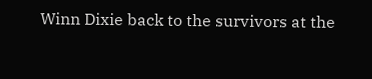Winn Dixie back to the survivors at the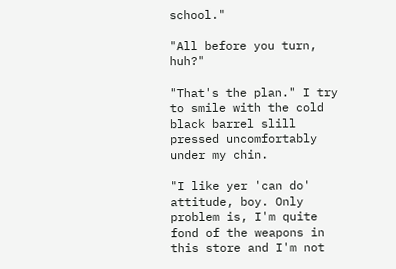school."

"All before you turn, huh?"

"That's the plan." I try to smile with the cold black barrel slill pressed uncomfortably under my chin.

"I like yer 'can do' attitude, boy. Only problem is, I'm quite fond of the weapons in this store and I'm not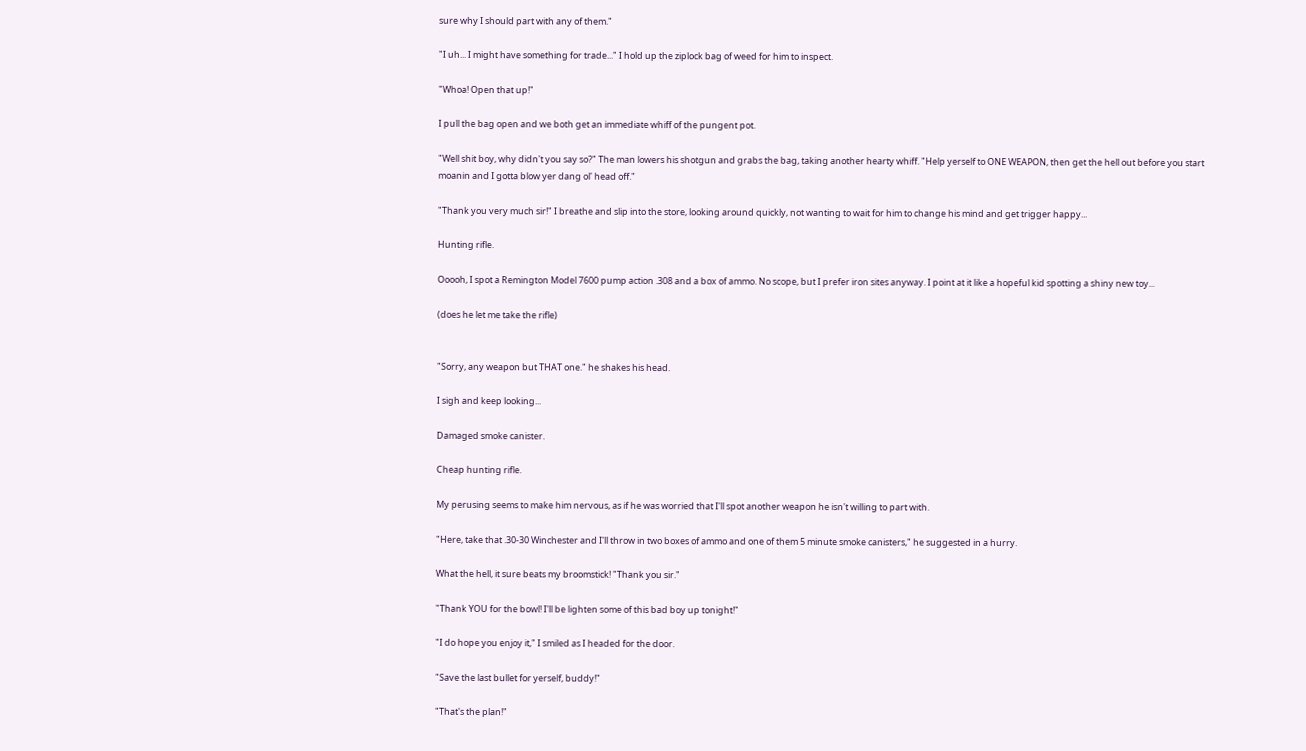sure why I should part with any of them."

"I uh... I might have something for trade..." I hold up the ziplock bag of weed for him to inspect.

"Whoa! Open that up!"

I pull the bag open and we both get an immediate whiff of the pungent pot.

"Well shit boy, why didn't you say so?" The man lowers his shotgun and grabs the bag, taking another hearty whiff. "Help yerself to ONE WEAPON, then get the hell out before you start moanin and I gotta blow yer dang ol' head off."

"Thank you very much sir!" I breathe and slip into the store, looking around quickly, not wanting to wait for him to change his mind and get trigger happy...

Hunting rifle.

Ooooh, I spot a Remington Model 7600 pump action .308 and a box of ammo. No scope, but I prefer iron sites anyway. I point at it like a hopeful kid spotting a shiny new toy...

(does he let me take the rifle)


"Sorry, any weapon but THAT one." he shakes his head.

I sigh and keep looking...

Damaged smoke canister.

Cheap hunting rifle.

My perusing seems to make him nervous, as if he was worried that I'll spot another weapon he isn't willing to part with.

"Here, take that .30-30 Winchester and I'll throw in two boxes of ammo and one of them 5 minute smoke canisters," he suggested in a hurry.

What the hell, it sure beats my broomstick! "Thank you sir."

"Thank YOU for the bowl! I'll be lighten some of this bad boy up tonight!"

"I do hope you enjoy it," I smiled as I headed for the door.

"Save the last bullet for yerself, buddy!"

"That's the plan!"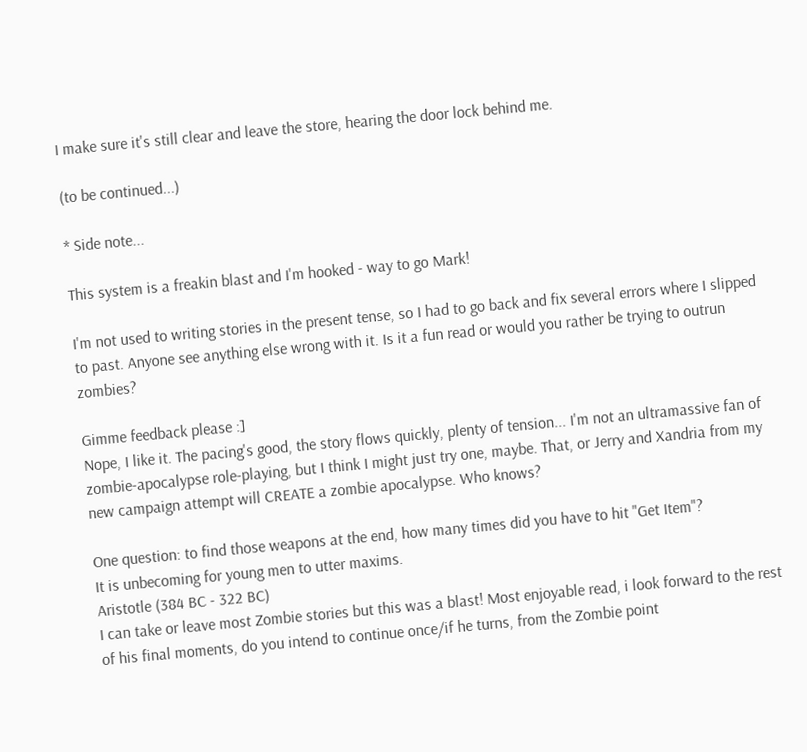I make sure it's still clear and leave the store, hearing the door lock behind me.

(to be continued...)

* Side note...

This system is a freakin blast and I'm hooked - way to go Mark!

I'm not used to writing stories in the present tense, so I had to go back and fix several errors where I slipped to past. Anyone see anything else wrong with it. Is it a fun read or would you rather be trying to outrun zombies?

Gimme feedback please :]
Nope, I like it. The pacing's good, the story flows quickly, plenty of tension... I'm not an ultramassive fan of zombie-apocalypse role-playing, but I think I might just try one, maybe. That, or Jerry and Xandria from my new campaign attempt will CREATE a zombie apocalypse. Who knows?

One question: to find those weapons at the end, how many times did you have to hit "Get Item"?
It is unbecoming for young men to utter maxims.
Aristotle (384 BC - 322 BC)
I can take or leave most Zombie stories but this was a blast! Most enjoyable read, i look forward to the rest of his final moments, do you intend to continue once/if he turns, from the Zombie point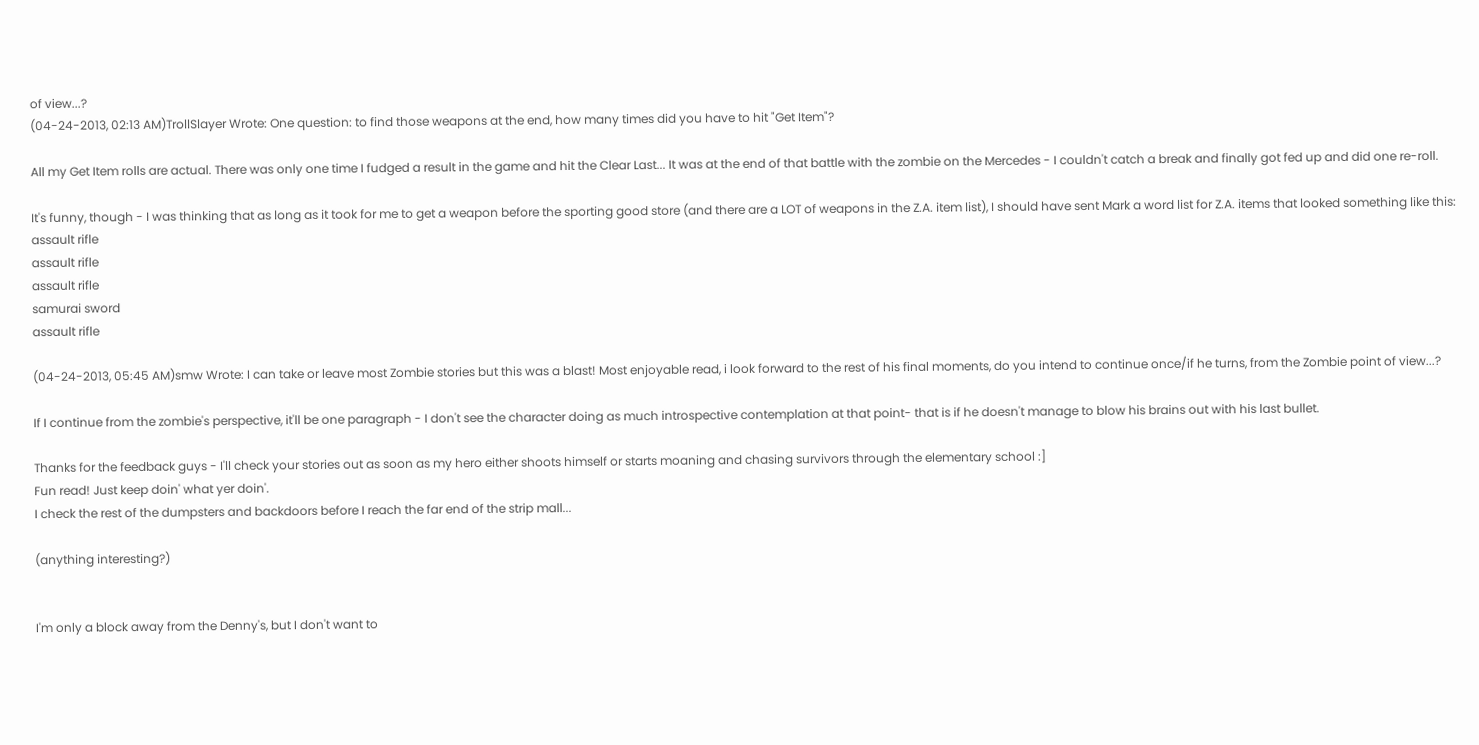of view...?
(04-24-2013, 02:13 AM)TrollSlayer Wrote: One question: to find those weapons at the end, how many times did you have to hit "Get Item"?

All my Get Item rolls are actual. There was only one time I fudged a result in the game and hit the Clear Last... It was at the end of that battle with the zombie on the Mercedes - I couldn't catch a break and finally got fed up and did one re-roll.

It's funny, though - I was thinking that as long as it took for me to get a weapon before the sporting good store (and there are a LOT of weapons in the Z.A. item list), I should have sent Mark a word list for Z.A. items that looked something like this:
assault rifle
assault rifle
assault rifle
samurai sword
assault rifle

(04-24-2013, 05:45 AM)smw Wrote: I can take or leave most Zombie stories but this was a blast! Most enjoyable read, i look forward to the rest of his final moments, do you intend to continue once/if he turns, from the Zombie point of view...?

If I continue from the zombie's perspective, it'll be one paragraph - I don't see the character doing as much introspective contemplation at that point- that is if he doesn't manage to blow his brains out with his last bullet.

Thanks for the feedback guys - I'll check your stories out as soon as my hero either shoots himself or starts moaning and chasing survivors through the elementary school :]
Fun read! Just keep doin' what yer doin'.
I check the rest of the dumpsters and backdoors before I reach the far end of the strip mall...

(anything interesting?)


I'm only a block away from the Denny's, but I don't want to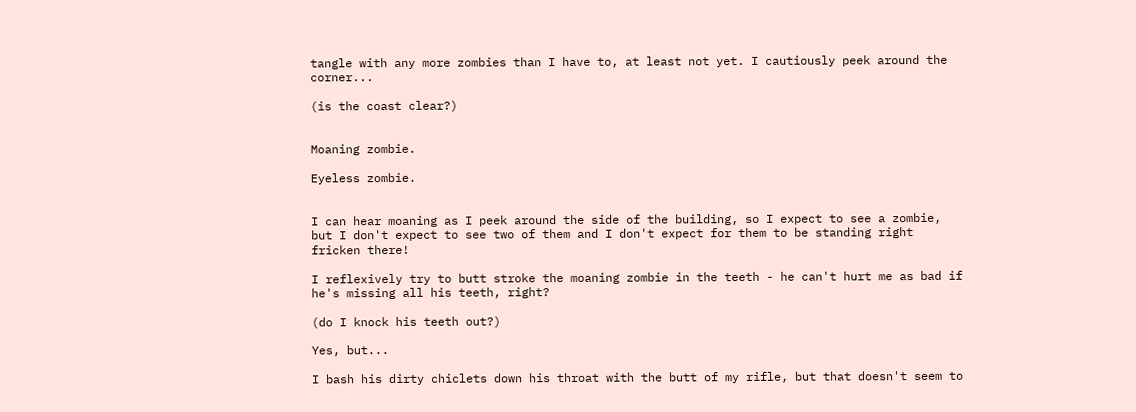tangle with any more zombies than I have to, at least not yet. I cautiously peek around the corner...

(is the coast clear?)


Moaning zombie.

Eyeless zombie.


I can hear moaning as I peek around the side of the building, so I expect to see a zombie, but I don't expect to see two of them and I don't expect for them to be standing right fricken there!

I reflexively try to butt stroke the moaning zombie in the teeth - he can't hurt me as bad if he's missing all his teeth, right?

(do I knock his teeth out?)

Yes, but...

I bash his dirty chiclets down his throat with the butt of my rifle, but that doesn't seem to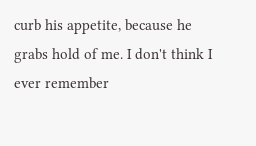curb his appetite, because he grabs hold of me. I don't think I ever remember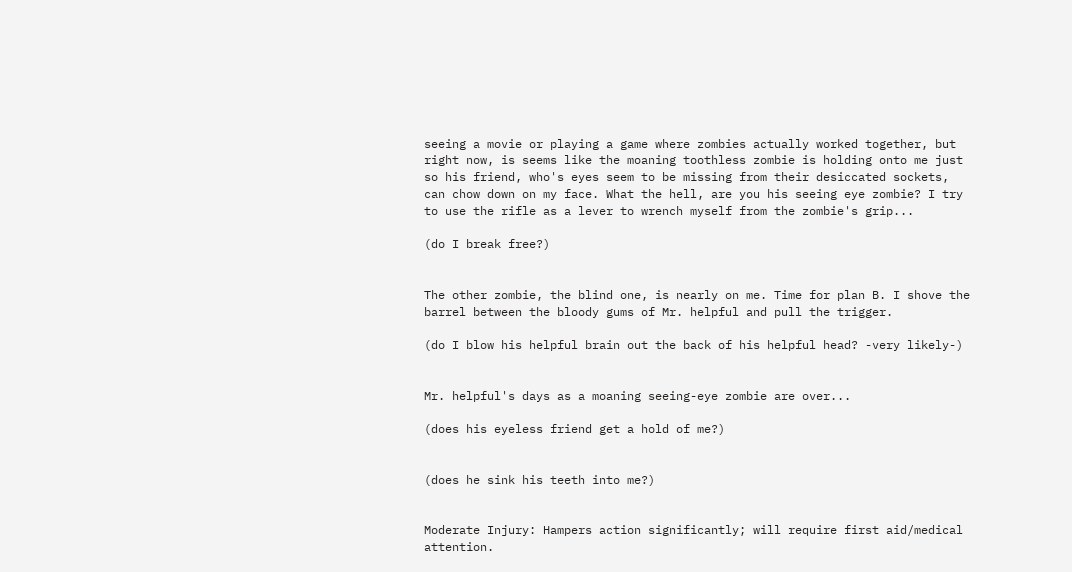seeing a movie or playing a game where zombies actually worked together, but right now, is seems like the moaning toothless zombie is holding onto me just so his friend, who's eyes seem to be missing from their desiccated sockets, can chow down on my face. What the hell, are you his seeing eye zombie? I try to use the rifle as a lever to wrench myself from the zombie's grip...

(do I break free?)


The other zombie, the blind one, is nearly on me. Time for plan B. I shove the barrel between the bloody gums of Mr. helpful and pull the trigger.

(do I blow his helpful brain out the back of his helpful head? -very likely-)


Mr. helpful's days as a moaning seeing-eye zombie are over...

(does his eyeless friend get a hold of me?)


(does he sink his teeth into me?)


Moderate Injury: Hampers action significantly; will require first aid/medical attention.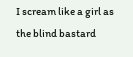I scream like a girl as the blind bastard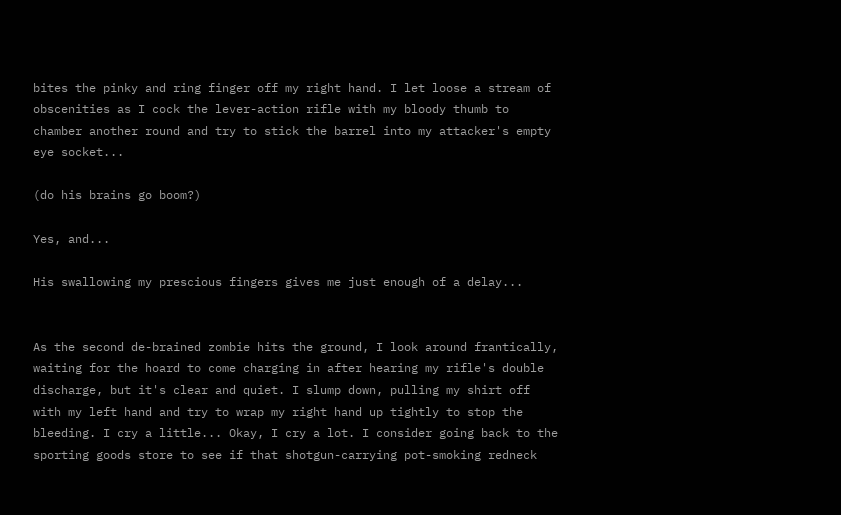bites the pinky and ring finger off my right hand. I let loose a stream of obscenities as I cock the lever-action rifle with my bloody thumb to chamber another round and try to stick the barrel into my attacker's empty eye socket...

(do his brains go boom?)

Yes, and...

His swallowing my prescious fingers gives me just enough of a delay...


As the second de-brained zombie hits the ground, I look around frantically, waiting for the hoard to come charging in after hearing my rifle's double discharge, but it's clear and quiet. I slump down, pulling my shirt off with my left hand and try to wrap my right hand up tightly to stop the bleeding. I cry a little... Okay, I cry a lot. I consider going back to the sporting goods store to see if that shotgun-carrying pot-smoking redneck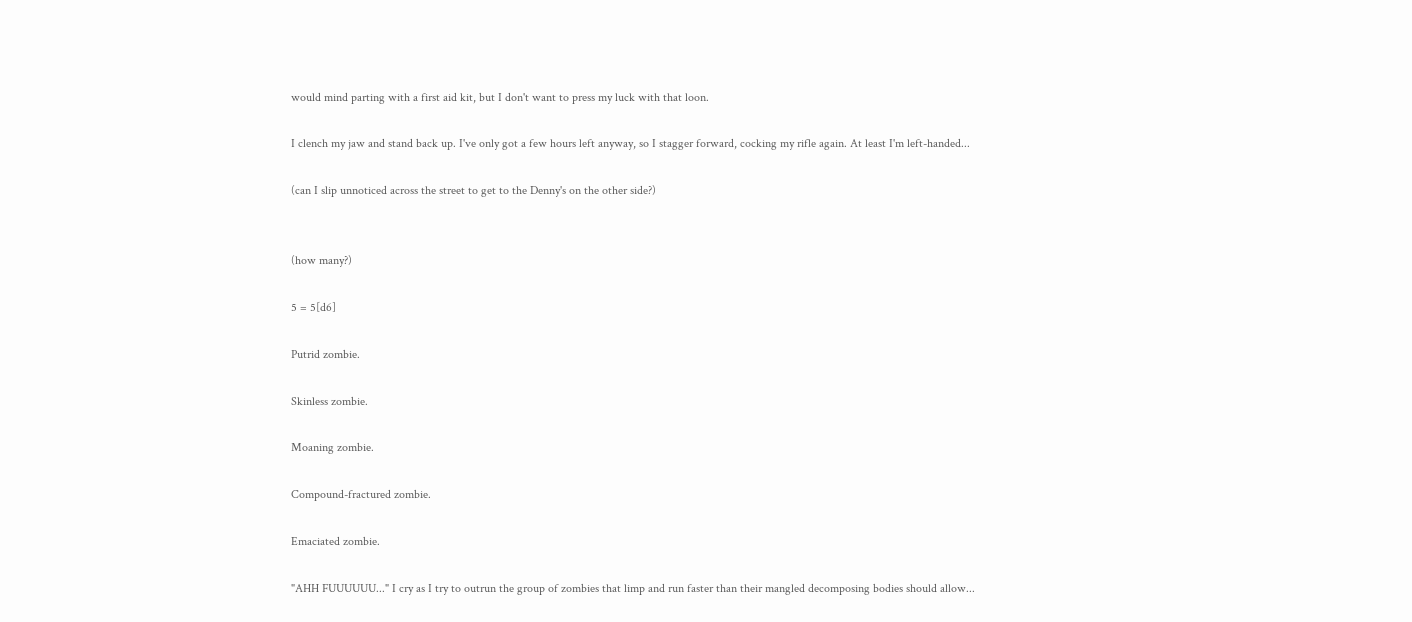would mind parting with a first aid kit, but I don't want to press my luck with that loon.

I clench my jaw and stand back up. I've only got a few hours left anyway, so I stagger forward, cocking my rifle again. At least I'm left-handed...

(can I slip unnoticed across the street to get to the Denny's on the other side?)


(how many?)

5 = 5[d6]

Putrid zombie.

Skinless zombie.

Moaning zombie.

Compound-fractured zombie.

Emaciated zombie.

"AHH FUUUUUU..." I cry as I try to outrun the group of zombies that limp and run faster than their mangled decomposing bodies should allow...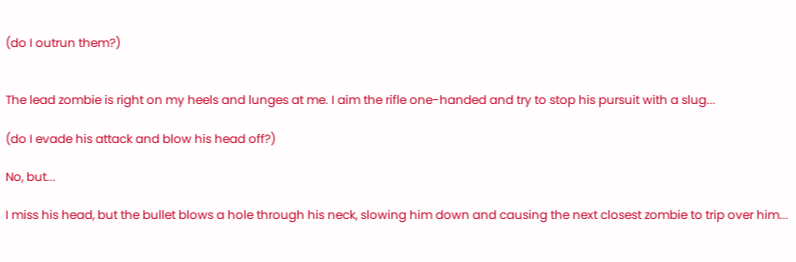(do I outrun them?)


The lead zombie is right on my heels and lunges at me. I aim the rifle one-handed and try to stop his pursuit with a slug...

(do I evade his attack and blow his head off?)

No, but...

I miss his head, but the bullet blows a hole through his neck, slowing him down and causing the next closest zombie to trip over him...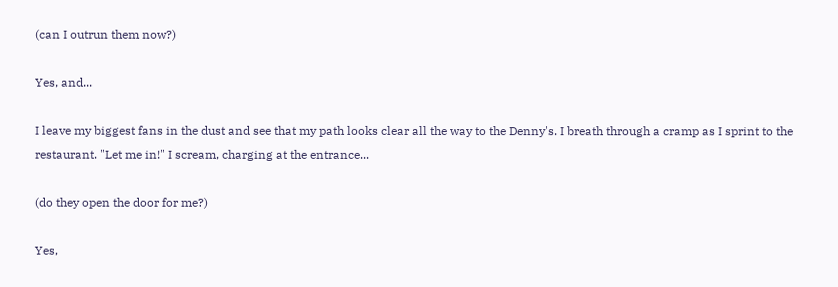(can I outrun them now?)

Yes, and...

I leave my biggest fans in the dust and see that my path looks clear all the way to the Denny's. I breath through a cramp as I sprint to the restaurant. "Let me in!" I scream, charging at the entrance...

(do they open the door for me?)

Yes,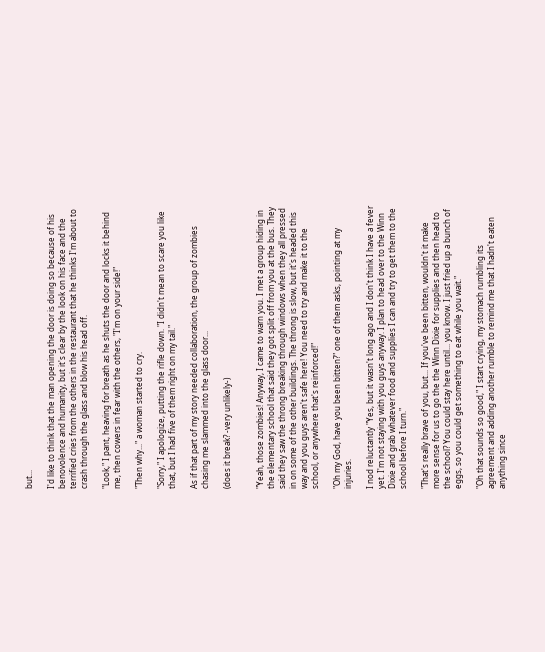but...

I'd like to think that the man opening the door is doing so because of his benovolence and humanity, but it's clear by the look on his face and the terrified cries from the others in the restaurant that he thinks I'm about to crash through the glass and blow his head off.

"Look," I pant, heaving for breath as he shuts the door and locks it behind me, then cowers in fear with the others, "I'm on your side!"

"Then why..." a woman started to cry.

"Sorry," I apologize, putting the rifle down. "I didn't mean to scare you like that, but I had five of them right on my tail."

As if that part of my story needed collaboration, the group of zombies chasing me slammed into the glass door...

(does it break? -very unlikely-)


"Yeah, those zombies! Anyway, I came to warn you. I met a group hiding in the elementary school that said they got split off from you at the bus. They said they saw the throng breaking through windows when they all pressed in on some of the other buildings. The throng is slow, but it's headed this way and you guys aren't safe here! You need to try and make it to the school, or anywhere that's reinforced!"

"Oh my God, have you been bitten?" one of them asks, pointing at my injuries.

I nod reluctantly "Yes, but it wasn't long ago and I don't think I have a fever yet. I'm not staying with you guys anyway. I plan to head over to the Winn Dixie and grab whatever food and supplies I can and try to get them to the school before I turn."

"That's really brave of you, but... If you've been bitten, wouldn't it make more sense for us to go the the Winn Dixie for supplies and then head to the school? You could stay here until... you know. I just fried up a bunch of eggs, so you could get something to eat while you wait."

"Oh that sounds so good," I start crying, my stomach rumbling its agreement and adding another rumble to remind me that I hadn't eaten anything since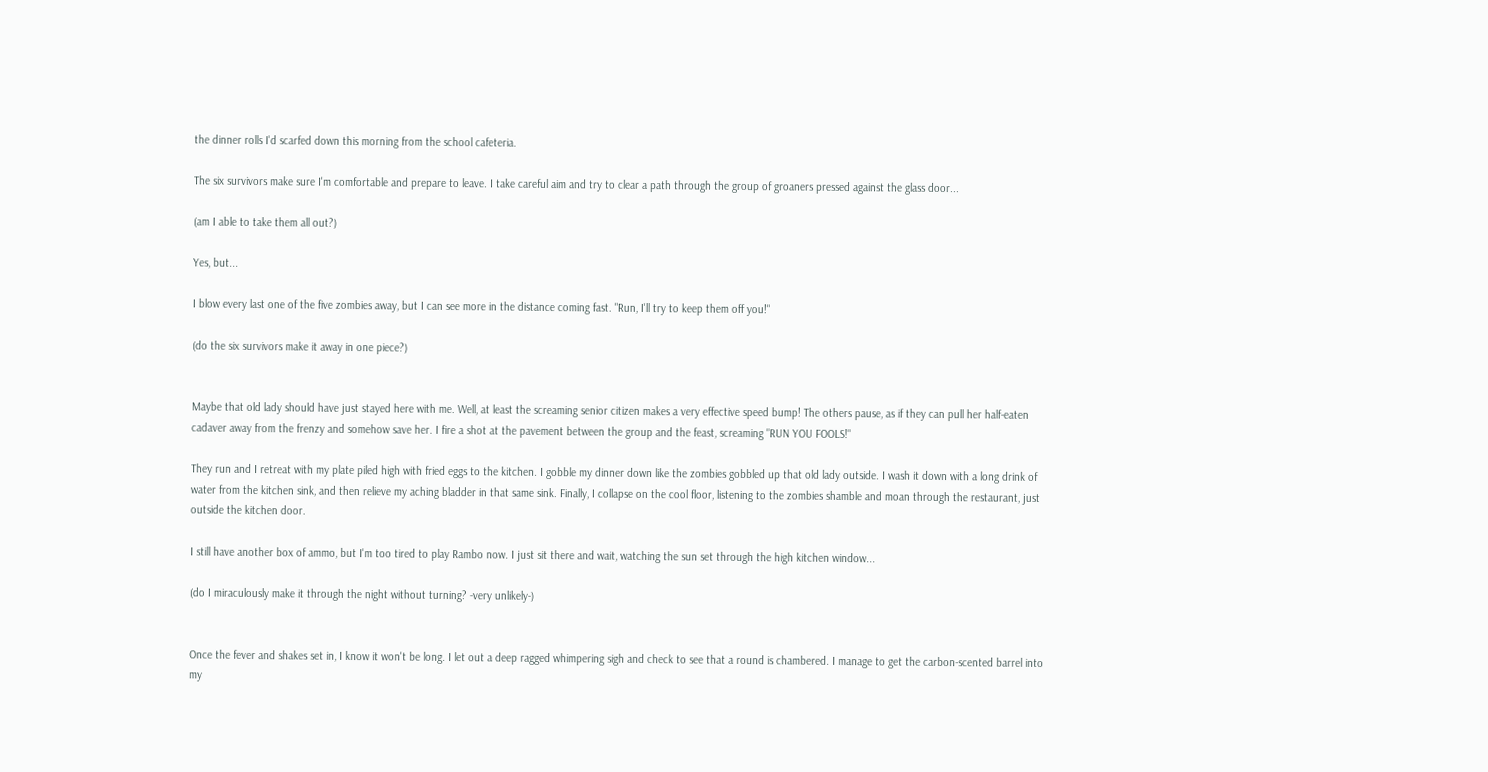the dinner rolls I'd scarfed down this morning from the school cafeteria.

The six survivors make sure I'm comfortable and prepare to leave. I take careful aim and try to clear a path through the group of groaners pressed against the glass door...

(am I able to take them all out?)

Yes, but...

I blow every last one of the five zombies away, but I can see more in the distance coming fast. "Run, I'll try to keep them off you!"

(do the six survivors make it away in one piece?)


Maybe that old lady should have just stayed here with me. Well, at least the screaming senior citizen makes a very effective speed bump! The others pause, as if they can pull her half-eaten cadaver away from the frenzy and somehow save her. I fire a shot at the pavement between the group and the feast, screaming "RUN YOU FOOLS!"

They run and I retreat with my plate piled high with fried eggs to the kitchen. I gobble my dinner down like the zombies gobbled up that old lady outside. I wash it down with a long drink of water from the kitchen sink, and then relieve my aching bladder in that same sink. Finally, I collapse on the cool floor, listening to the zombies shamble and moan through the restaurant, just outside the kitchen door.

I still have another box of ammo, but I'm too tired to play Rambo now. I just sit there and wait, watching the sun set through the high kitchen window...

(do I miraculously make it through the night without turning? -very unlikely-)


Once the fever and shakes set in, I know it won't be long. I let out a deep ragged whimpering sigh and check to see that a round is chambered. I manage to get the carbon-scented barrel into my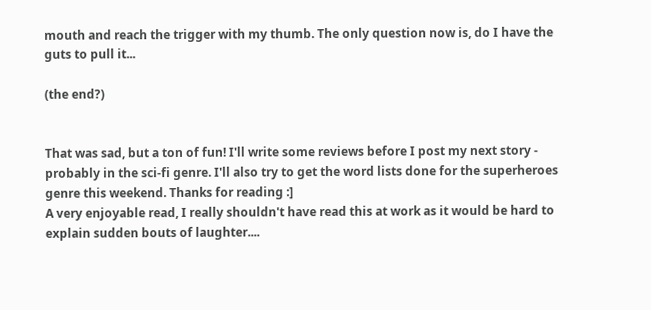mouth and reach the trigger with my thumb. The only question now is, do I have the guts to pull it...

(the end?)


That was sad, but a ton of fun! I'll write some reviews before I post my next story - probably in the sci-fi genre. I'll also try to get the word lists done for the superheroes genre this weekend. Thanks for reading :]
A very enjoyable read, I really shouldn't have read this at work as it would be hard to explain sudden bouts of laughter....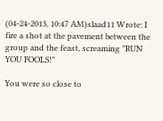(04-24-2013, 10:47 AM)slaad11 Wrote: I fire a shot at the pavement between the group and the feast, screaming "RUN YOU FOOLS!"

You were so close to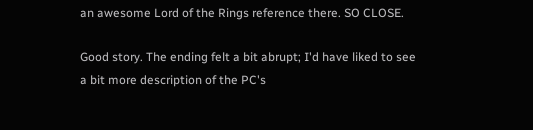an awesome Lord of the Rings reference there. SO CLOSE.

Good story. The ending felt a bit abrupt; I'd have liked to see a bit more description of the PC's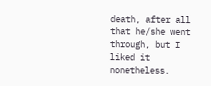death, after all that he/she went through, but I liked it nonetheless.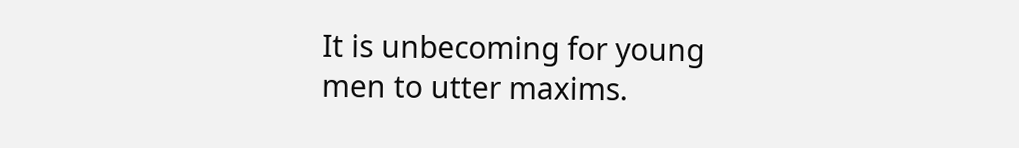It is unbecoming for young men to utter maxims.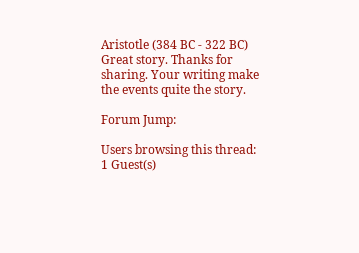Aristotle (384 BC - 322 BC)
Great story. Thanks for sharing. Your writing make the events quite the story.

Forum Jump:

Users browsing this thread: 1 Guest(s)